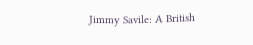Jimmy Savile: A British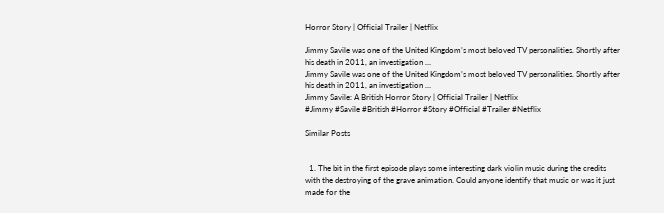Horror Story | Official Trailer | Netflix

Jimmy Savile was one of the United Kingdom’s most beloved TV personalities. Shortly after his death in 2011, an investigation …
Jimmy Savile was one of the United Kingdom’s most beloved TV personalities. Shortly after his death in 2011, an investigation …
Jimmy Savile: A British Horror Story | Official Trailer | Netflix
#Jimmy #Savile #British #Horror #Story #Official #Trailer #Netflix

Similar Posts


  1. The bit in the first episode plays some interesting dark violin music during the credits with the destroying of the grave animation. Could anyone identify that music or was it just made for the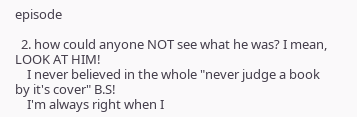episode

  2. how could anyone NOT see what he was? I mean, LOOK AT HIM!
    I never believed in the whole "never judge a book by it's cover" B.S!
    I'm always right when I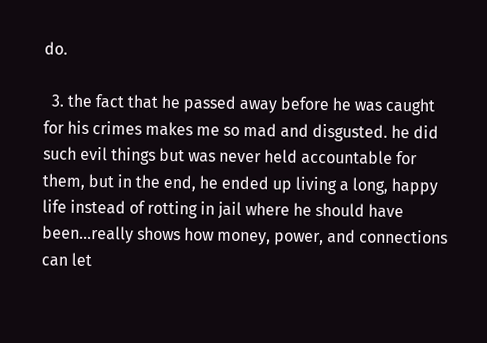do.

  3. the fact that he passed away before he was caught for his crimes makes me so mad and disgusted. he did such evil things but was never held accountable for them, but in the end, he ended up living a long, happy life instead of rotting in jail where he should have been…really shows how money, power, and connections can let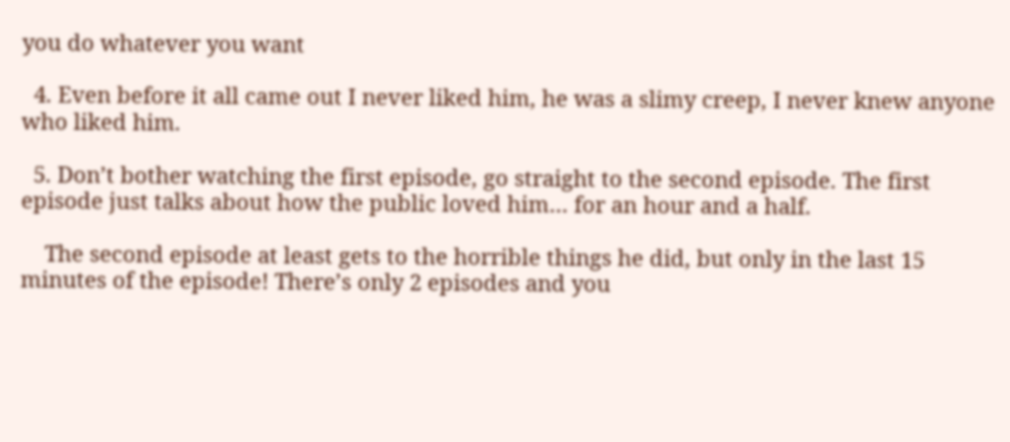you do whatever you want

  4. Even before it all came out I never liked him, he was a slimy creep, I never knew anyone who liked him.

  5. Don’t bother watching the first episode, go straight to the second episode. The first episode just talks about how the public loved him… for an hour and a half.

    The second episode at least gets to the horrible things he did, but only in the last 15 minutes of the episode! There’s only 2 episodes and you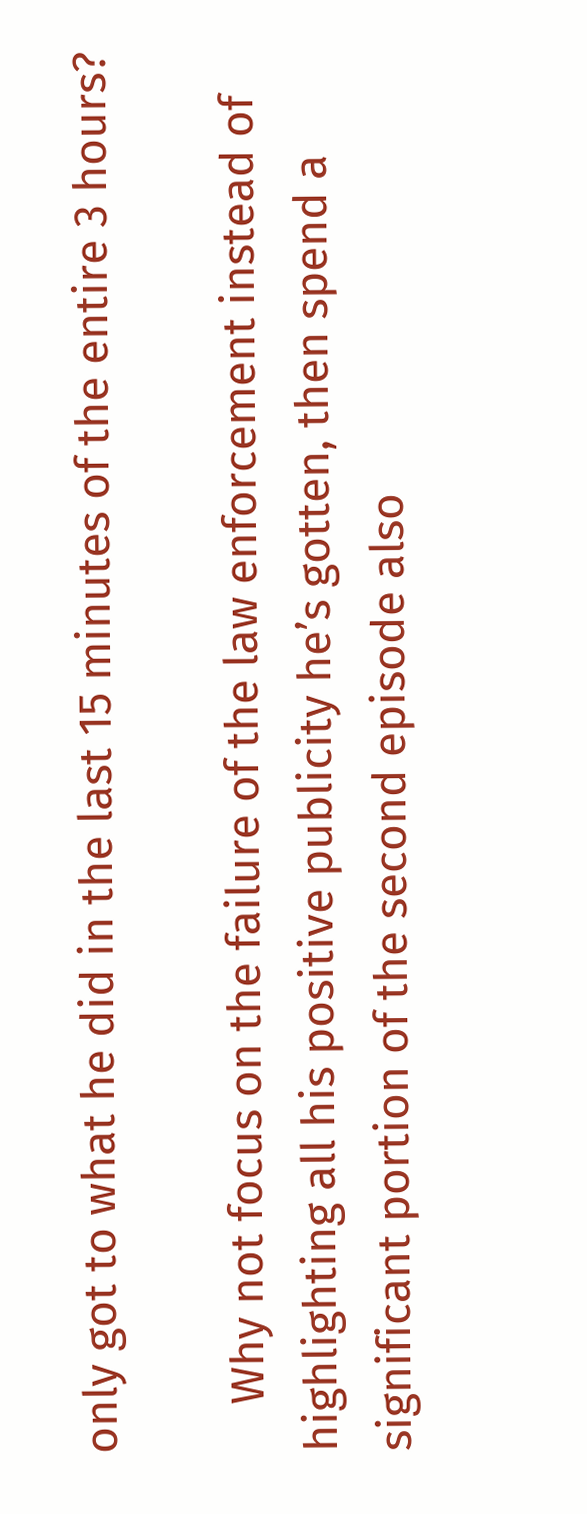only got to what he did in the last 15 minutes of the entire 3 hours?

    Why not focus on the failure of the law enforcement instead of highlighting all his positive publicity he’s gotten, then spend a significant portion of the second episode also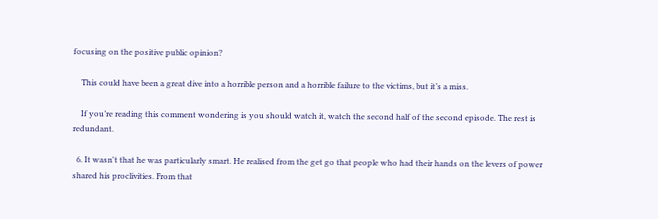focusing on the positive public opinion?

    This could have been a great dive into a horrible person and a horrible failure to the victims, but it’s a miss.

    If you’re reading this comment wondering is you should watch it, watch the second half of the second episode. The rest is redundant.

  6. It wasn't that he was particularly smart. He realised from the get go that people who had their hands on the levers of power shared his proclivities. From that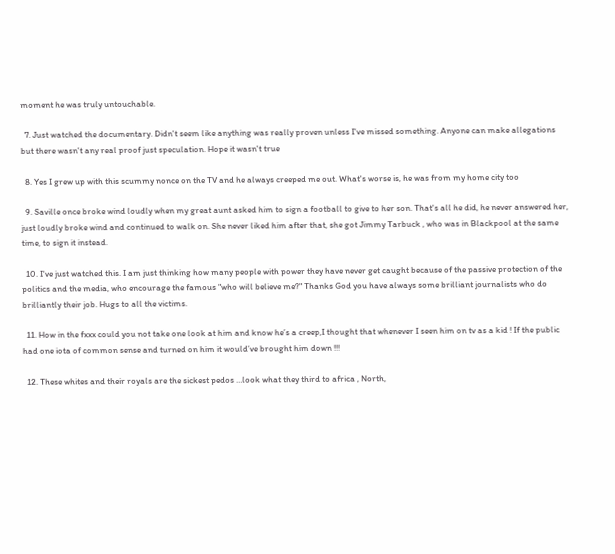moment he was truly untouchable.

  7. Just watched the documentary. Didn't seem like anything was really proven unless I've missed something. Anyone can make allegations but there wasn't any real proof just speculation. Hope it wasn't true

  8. Yes I grew up with this scummy nonce on the TV and he always creeped me out. What's worse is, he was from my home city too

  9. Saville once broke wind loudly when my great aunt asked him to sign a football to give to her son. That's all he did, he never answered her, just loudly broke wind and continued to walk on. She never liked him after that, she got Jimmy Tarbuck , who was in Blackpool at the same time, to sign it instead.

  10. I've just watched this. I am just thinking how many people with power they have never get caught because of the passive protection of the politics and the media, who encourage the famous "who will believe me?" Thanks God you have always some brilliant journalists who do brilliantly their job. Hugs to all the victims.

  11. How in the fxxx could you not take one look at him and know he’s a creep,I thought that whenever I seen him on tv as a kid ! If the public had one iota of common sense and turned on him it would’ve brought him down !!!

  12. These whites and their royals are the sickest pedos …look what they third to africa , North,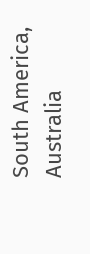South America, Australia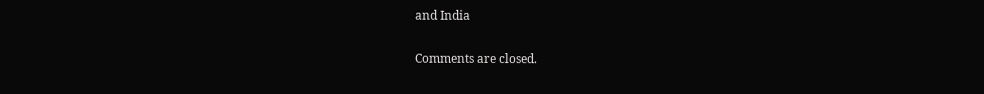and India

Comments are closed.